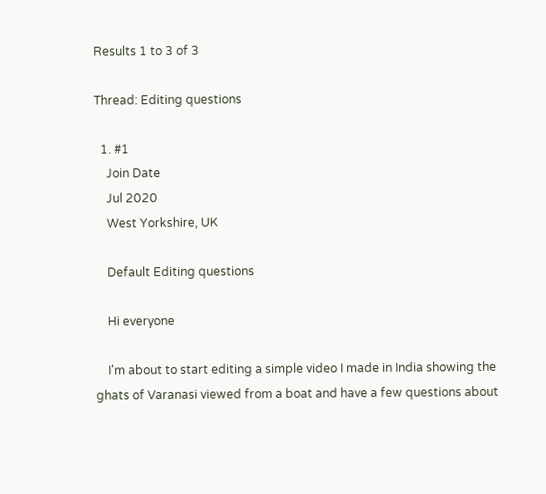Results 1 to 3 of 3

Thread: Editing questions

  1. #1
    Join Date
    Jul 2020
    West Yorkshire, UK

    Default Editing questions

    Hi everyone

    I'm about to start editing a simple video I made in India showing the ghats of Varanasi viewed from a boat and have a few questions about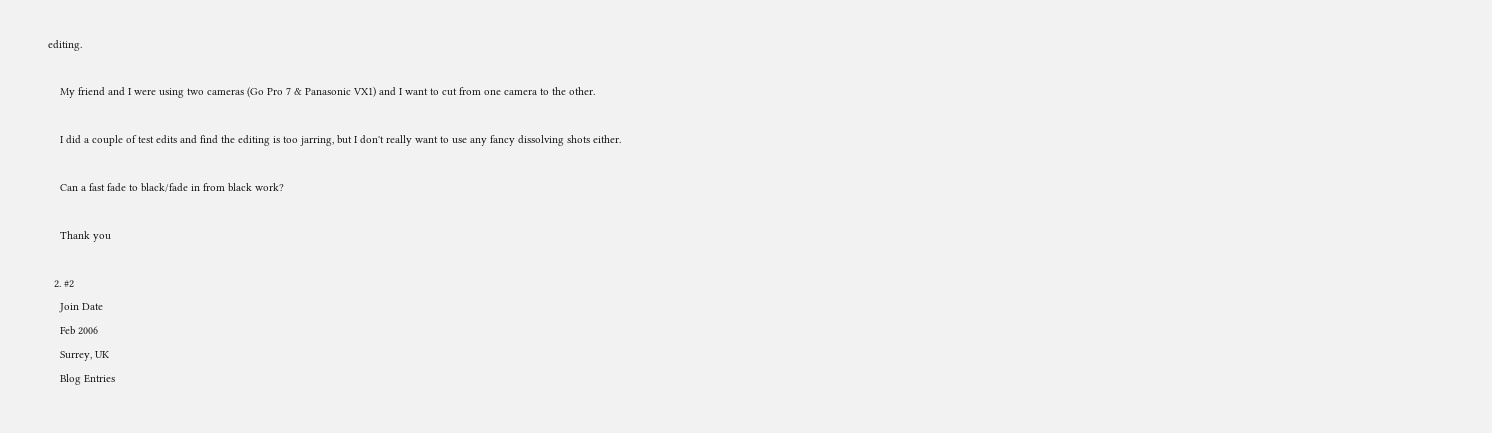editing.

    My friend and I were using two cameras (Go Pro 7 & Panasonic VX1) and I want to cut from one camera to the other.

    I did a couple of test edits and find the editing is too jarring, but I don't really want to use any fancy dissolving shots either.

    Can a fast fade to black/fade in from black work?

    Thank you

  2. #2
    Join Date
    Feb 2006
    Surrey, UK
    Blog Entries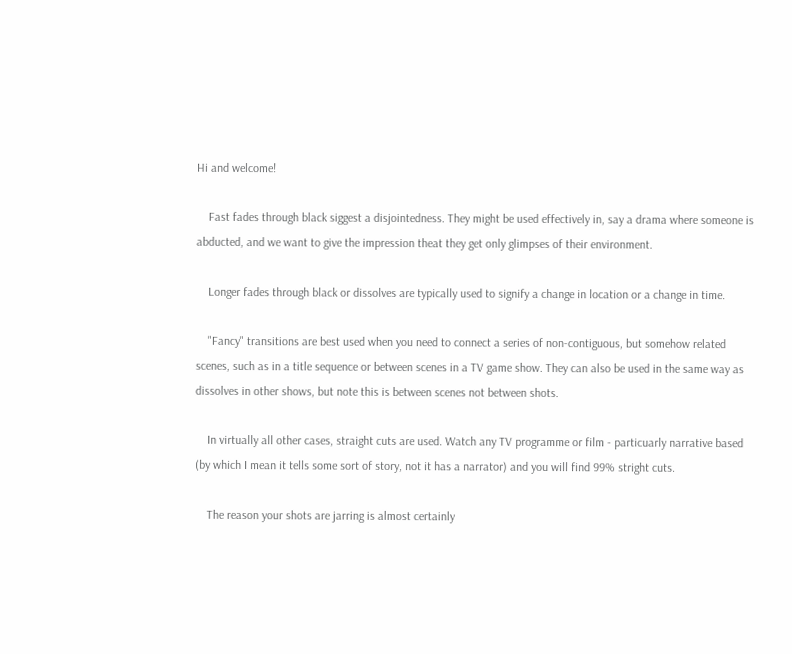Hi and welcome!

    Fast fades through black siggest a disjointedness. They might be used effectively in, say a drama where someone is abducted, and we want to give the impression theat they get only glimpses of their environment.

    Longer fades through black or dissolves are typically used to signify a change in location or a change in time.

    "Fancy" transitions are best used when you need to connect a series of non-contiguous, but somehow related scenes, such as in a title sequence or between scenes in a TV game show. They can also be used in the same way as dissolves in other shows, but note this is between scenes not between shots.

    In virtually all other cases, straight cuts are used. Watch any TV programme or film - particuarly narrative based (by which I mean it tells some sort of story, not it has a narrator) and you will find 99% stright cuts.

    The reason your shots are jarring is almost certainly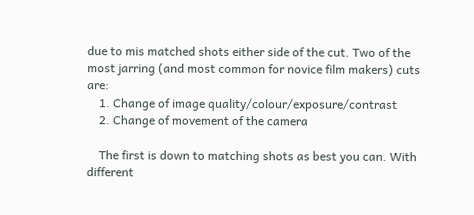due to mis matched shots either side of the cut. Two of the most jarring (and most common for novice film makers) cuts are:
    1. Change of image quality/colour/exposure/contrast
    2. Change of movement of the camera

    The first is down to matching shots as best you can. With different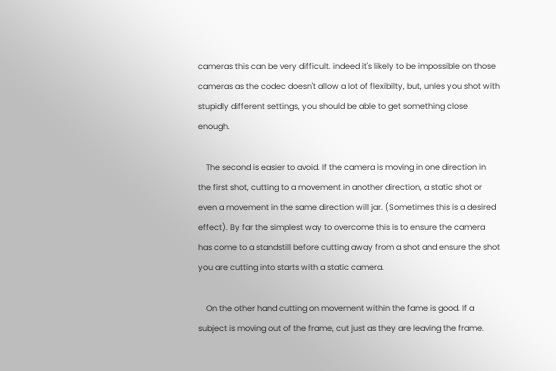cameras this can be very difficult. indeed it's likely to be impossible on those cameras as the codec doesn't allow a lot of flexibilty, but, unles you shot with stupidly different settings, you should be able to get something close enough.

    The second is easier to avoid. If the camera is moving in one direction in the first shot, cutting to a movement in another direction, a static shot or even a movement in the same direction will jar. (Sometimes this is a desired effect). By far the simplest way to overcome this is to ensure the camera has come to a standstill before cutting away from a shot and ensure the shot you are cutting into starts with a static camera.

    On the other hand cutting on movement within the fame is good. If a subject is moving out of the frame, cut just as they are leaving the frame.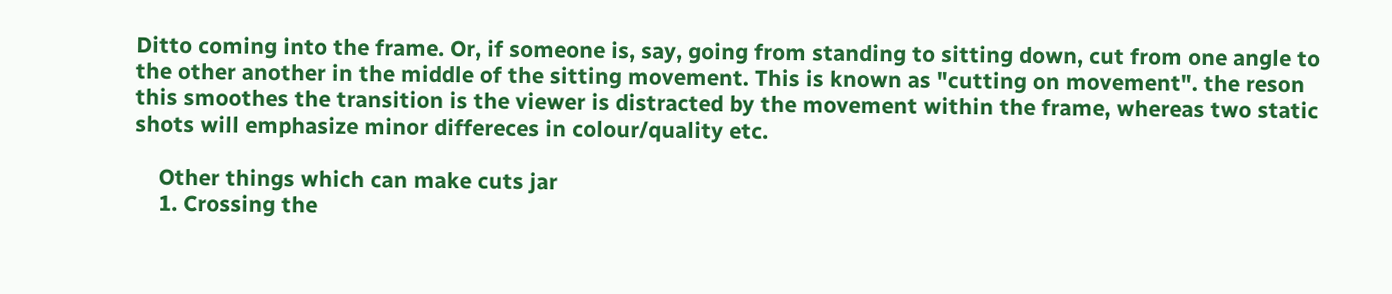Ditto coming into the frame. Or, if someone is, say, going from standing to sitting down, cut from one angle to the other another in the middle of the sitting movement. This is known as "cutting on movement". the reson this smoothes the transition is the viewer is distracted by the movement within the frame, whereas two static shots will emphasize minor differeces in colour/quality etc.

    Other things which can make cuts jar
    1. Crossing the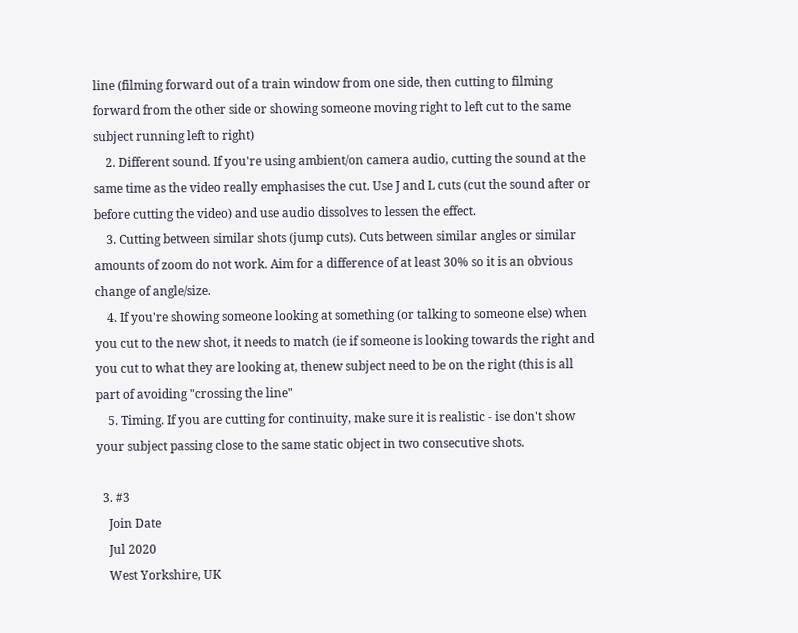line (filming forward out of a train window from one side, then cutting to filming forward from the other side or showing someone moving right to left cut to the same subject running left to right)
    2. Different sound. If you're using ambient/on camera audio, cutting the sound at the same time as the video really emphasises the cut. Use J and L cuts (cut the sound after or before cutting the video) and use audio dissolves to lessen the effect.
    3. Cutting between similar shots (jump cuts). Cuts between similar angles or similar amounts of zoom do not work. Aim for a difference of at least 30% so it is an obvious change of angle/size.
    4. If you're showing someone looking at something (or talking to someone else) when you cut to the new shot, it needs to match (ie if someone is looking towards the right and you cut to what they are looking at, thenew subject need to be on the right (this is all part of avoiding "crossing the line"
    5. Timing. If you are cutting for continuity, make sure it is realistic - ise don't show your subject passing close to the same static object in two consecutive shots.

  3. #3
    Join Date
    Jul 2020
    West Yorkshire, UK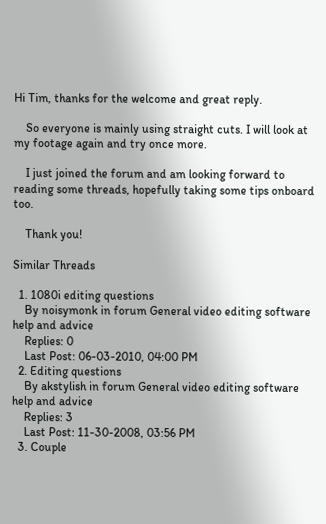Hi Tim, thanks for the welcome and great reply.

    So everyone is mainly using straight cuts. I will look at my footage again and try once more.

    I just joined the forum and am looking forward to reading some threads, hopefully taking some tips onboard too.

    Thank you!

Similar Threads

  1. 1080i editing questions
    By noisymonk in forum General video editing software help and advice
    Replies: 0
    Last Post: 06-03-2010, 04:00 PM
  2. Editing questions
    By akstylish in forum General video editing software help and advice
    Replies: 3
    Last Post: 11-30-2008, 03:56 PM
  3. Couple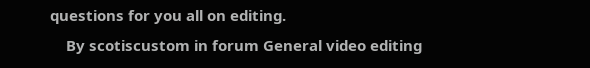questions for you all on editing.
    By scotiscustom in forum General video editing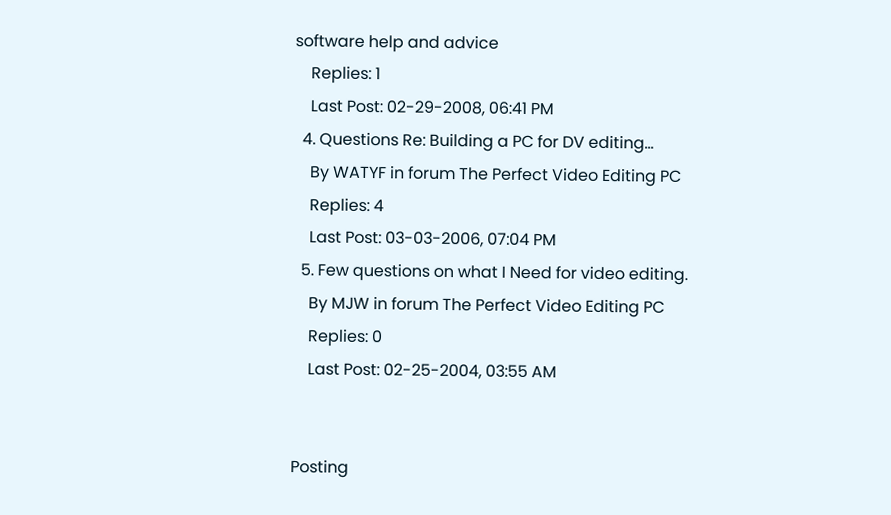software help and advice
    Replies: 1
    Last Post: 02-29-2008, 06:41 PM
  4. Questions Re: Building a PC for DV editing...
    By WATYF in forum The Perfect Video Editing PC
    Replies: 4
    Last Post: 03-03-2006, 07:04 PM
  5. Few questions on what I Need for video editing.
    By MJW in forum The Perfect Video Editing PC
    Replies: 0
    Last Post: 02-25-2004, 03:55 AM


Posting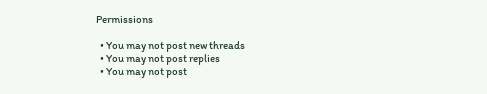Permissions

  • You may not post new threads
  • You may not post replies
  • You may not post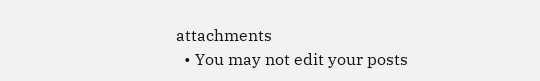attachments
  • You may not edit your posts